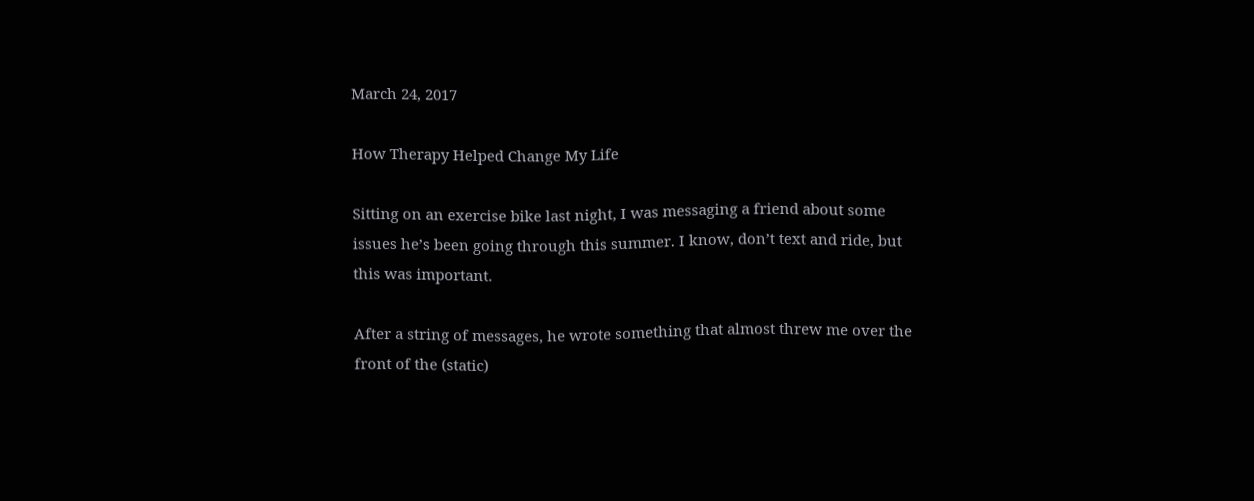March 24, 2017

How Therapy Helped Change My Life

Sitting on an exercise bike last night, I was messaging a friend about some issues he’s been going through this summer. I know, don’t text and ride, but this was important.

After a string of messages, he wrote something that almost threw me over the front of the (static)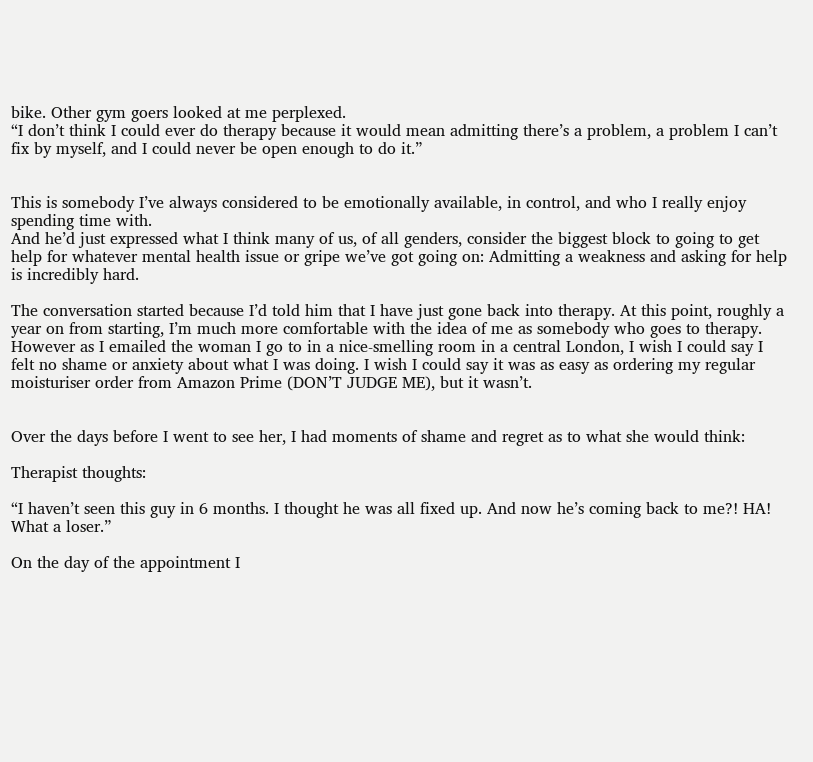bike. Other gym goers looked at me perplexed.
“I don’t think I could ever do therapy because it would mean admitting there’s a problem, a problem I can’t fix by myself, and I could never be open enough to do it.”


This is somebody I’ve always considered to be emotionally available, in control, and who I really enjoy spending time with.
And he’d just expressed what I think many of us, of all genders, consider the biggest block to going to get help for whatever mental health issue or gripe we’ve got going on: Admitting a weakness and asking for help is incredibly hard.

The conversation started because I’d told him that I have just gone back into therapy. At this point, roughly a year on from starting, I’m much more comfortable with the idea of me as somebody who goes to therapy. However as I emailed the woman I go to in a nice-smelling room in a central London, I wish I could say I felt no shame or anxiety about what I was doing. I wish I could say it was as easy as ordering my regular moisturiser order from Amazon Prime (DON’T JUDGE ME), but it wasn’t.


Over the days before I went to see her, I had moments of shame and regret as to what she would think:

Therapist thoughts:

“I haven’t seen this guy in 6 months. I thought he was all fixed up. And now he’s coming back to me?! HA! What a loser.”

On the day of the appointment I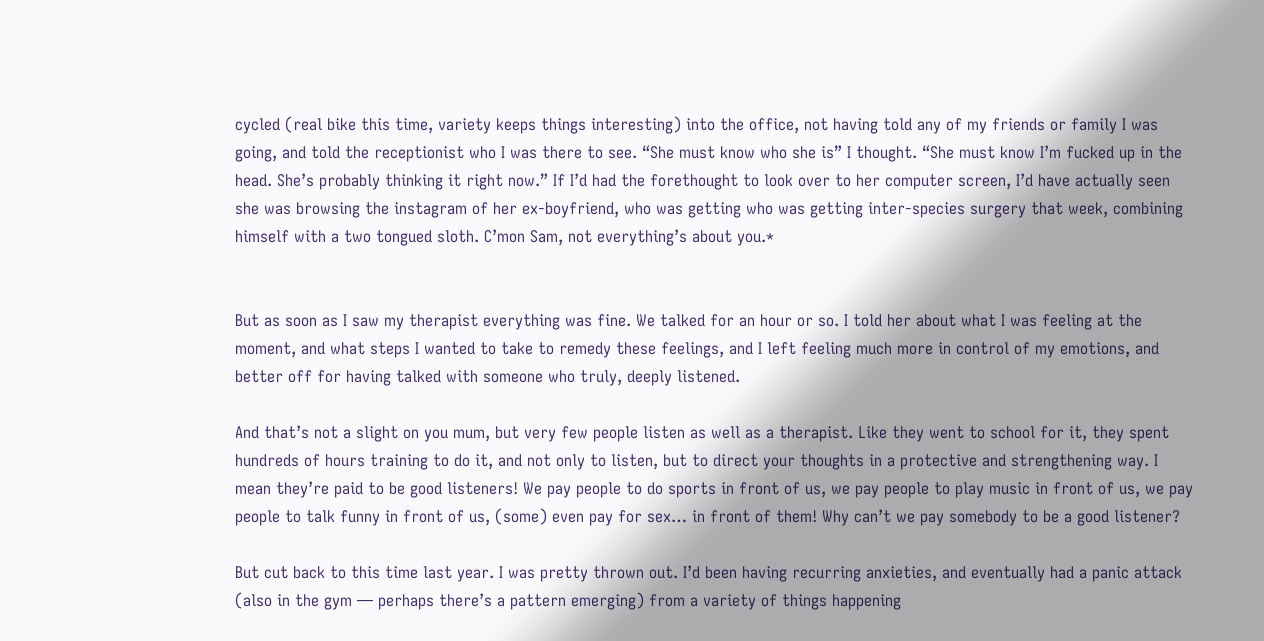cycled (real bike this time, variety keeps things interesting) into the office, not having told any of my friends or family I was going, and told the receptionist who I was there to see. “She must know who she is” I thought. “She must know I’m fucked up in the head. She’s probably thinking it right now.” If I’d had the forethought to look over to her computer screen, I’d have actually seen she was browsing the instagram of her ex-boyfriend, who was getting who was getting inter-species surgery that week, combining himself with a two tongued sloth. C’mon Sam, not everything’s about you.*


But as soon as I saw my therapist everything was fine. We talked for an hour or so. I told her about what I was feeling at the moment, and what steps I wanted to take to remedy these feelings, and I left feeling much more in control of my emotions, and better off for having talked with someone who truly, deeply listened.

And that’s not a slight on you mum, but very few people listen as well as a therapist. Like they went to school for it, they spent hundreds of hours training to do it, and not only to listen, but to direct your thoughts in a protective and strengthening way. I mean they’re paid to be good listeners! We pay people to do sports in front of us, we pay people to play music in front of us, we pay people to talk funny in front of us, (some) even pay for sex… in front of them! Why can’t we pay somebody to be a good listener?

But cut back to this time last year. I was pretty thrown out. I’d been having recurring anxieties, and eventually had a panic attack (also in the gym — perhaps there’s a pattern emerging) from a variety of things happening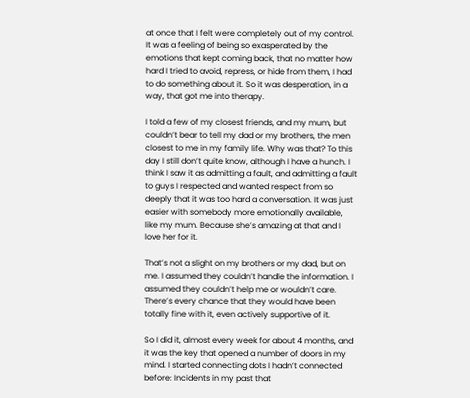at once that I felt were completely out of my control. It was a feeling of being so exasperated by the emotions that kept coming back, that no matter how hard I tried to avoid, repress, or hide from them, I had to do something about it. So it was desperation, in a way, that got me into therapy.

I told a few of my closest friends, and my mum, but couldn’t bear to tell my dad or my brothers, the men closest to me in my family life. Why was that? To this day I still don’t quite know, although I have a hunch. I think I saw it as admitting a fault, and admitting a fault to guys I respected and wanted respect from so deeply that it was too hard a conversation. It was just easier with somebody more emotionally available, like my mum. Because she’s amazing at that and I love her for it.

That’s not a slight on my brothers or my dad, but on me. I assumed they couldn’t handle the information. I assumed they couldn’t help me or wouldn’t care. There’s every chance that they would have been totally fine with it, even actively supportive of it.

So I did it, almost every week for about 4 months, and it was the key that opened a number of doors in my mind. I started connecting dots I hadn’t connected before: Incidents in my past that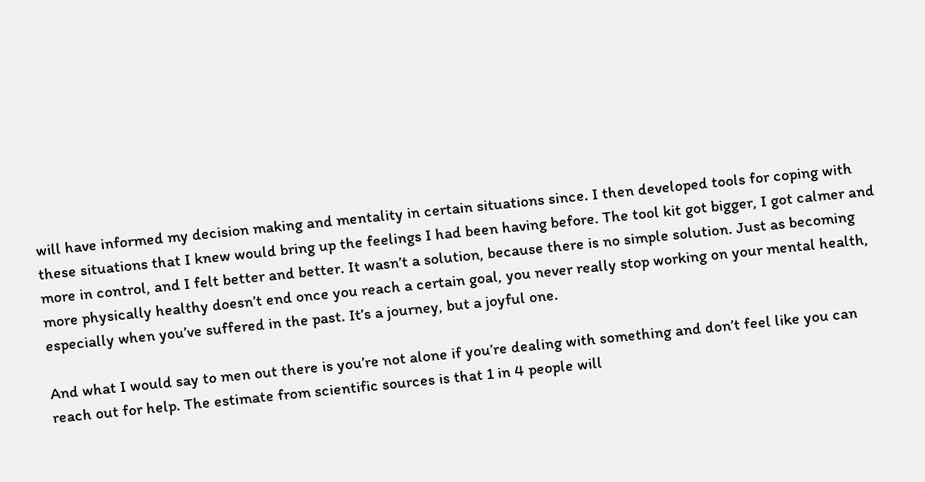will have informed my decision making and mentality in certain situations since. I then developed tools for coping with these situations that I knew would bring up the feelings I had been having before. The tool kit got bigger, I got calmer and more in control, and I felt better and better. It wasn’t a solution, because there is no simple solution. Just as becoming more physically healthy doesn’t end once you reach a certain goal, you never really stop working on your mental health, especially when you’ve suffered in the past. It’s a journey, but a joyful one.

And what I would say to men out there is you’re not alone if you’re dealing with something and don’t feel like you can reach out for help. The estimate from scientific sources is that 1 in 4 people will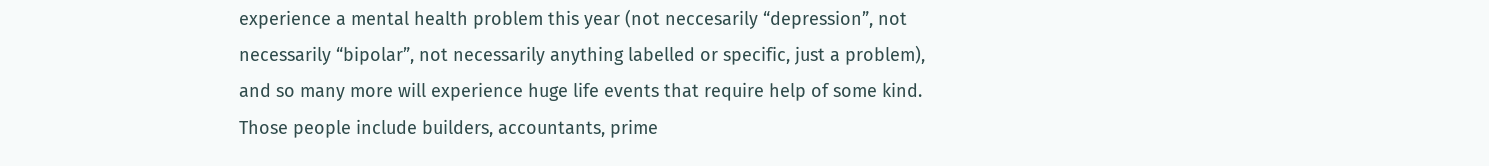experience a mental health problem this year (not neccesarily “depression”, not necessarily “bipolar”, not necessarily anything labelled or specific, just a problem), and so many more will experience huge life events that require help of some kind. Those people include builders, accountants, prime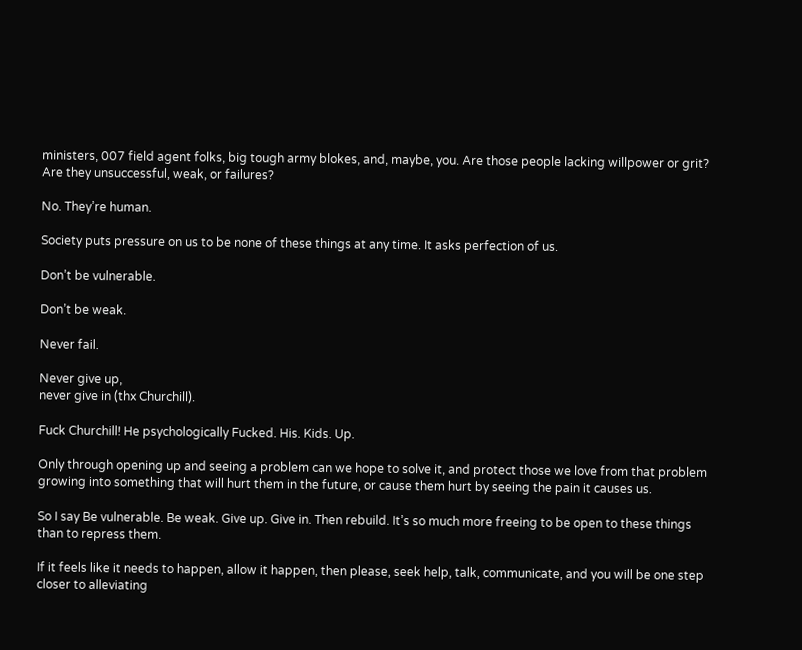ministers, 007 field agent folks, big tough army blokes, and, maybe, you. Are those people lacking willpower or grit? Are they unsuccessful, weak, or failures?

No. They’re human.

Society puts pressure on us to be none of these things at any time. It asks perfection of us.

Don’t be vulnerable.

Don’t be weak.

Never fail.

Never give up,
never give in (thx Churchill).

Fuck Churchill! He psychologically Fucked. His. Kids. Up.

Only through opening up and seeing a problem can we hope to solve it, and protect those we love from that problem growing into something that will hurt them in the future, or cause them hurt by seeing the pain it causes us.

So I say Be vulnerable. Be weak. Give up. Give in. Then rebuild. It’s so much more freeing to be open to these things than to repress them.

If it feels like it needs to happen, allow it happen, then please, seek help, talk, communicate, and you will be one step closer to alleviating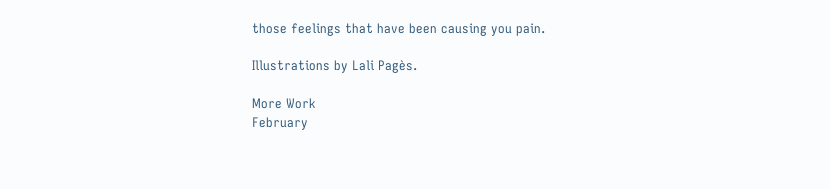those feelings that have been causing you pain.

Illustrations by Lali Pagès.

More Work
February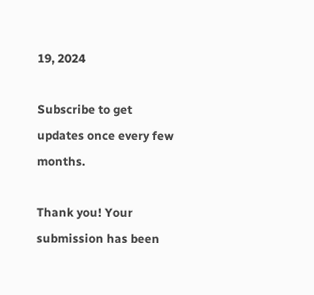19, 2024

Subscribe to get updates once every few months.

Thank you! Your submission has been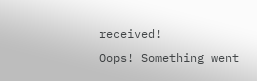received!
Oops! Something went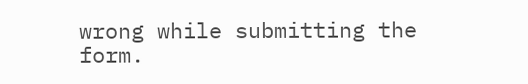wrong while submitting the form.